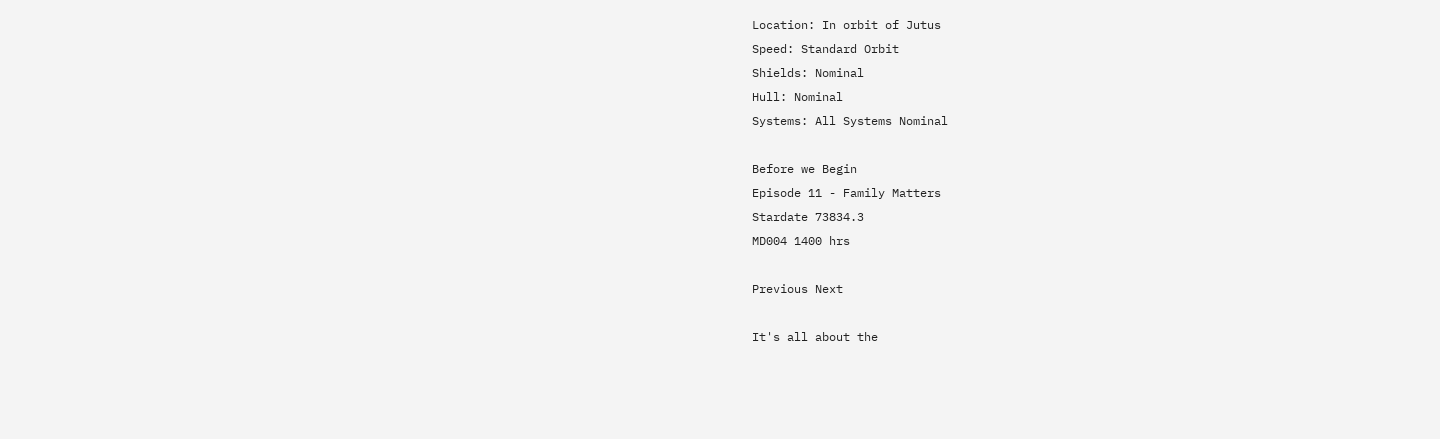Location: In orbit of Jutus
Speed: Standard Orbit
Shields: Nominal
Hull: Nominal
Systems: All Systems Nominal

Before we Begin
Episode 11 - Family Matters
Stardate 73834.3
MD004 1400 hrs

Previous Next

It's all about the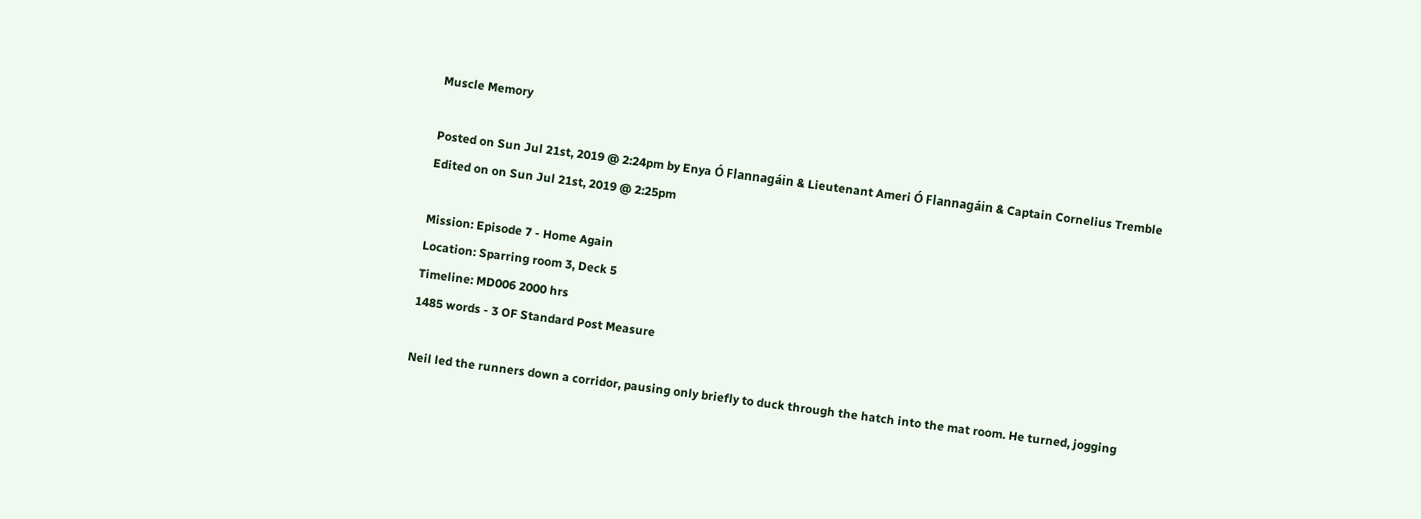Muscle Memory

Posted on Sun Jul 21st, 2019 @ 2:24pm by Enya Ó Flannagáin & Lieutenant Ameri Ó Flannagáin & Captain Cornelius Tremble
Edited on on Sun Jul 21st, 2019 @ 2:25pm

Mission: Episode 7 - Home Again
Location: Sparring room 3, Deck 5
Timeline: MD006 2000 hrs
1485 words - 3 OF Standard Post Measure

Neil led the runners down a corridor, pausing only briefly to duck through the hatch into the mat room. He turned, jogging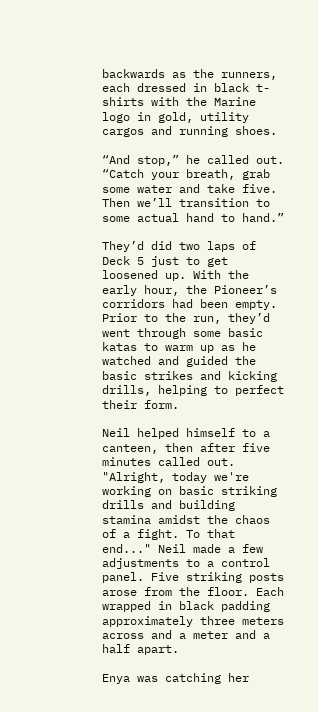backwards as the runners, each dressed in black t-shirts with the Marine logo in gold, utility cargos and running shoes.

“And stop,” he called out. “Catch your breath, grab some water and take five. Then we’ll transition to some actual hand to hand.”

They’d did two laps of Deck 5 just to get loosened up. With the early hour, the Pioneer’s corridors had been empty. Prior to the run, they’d went through some basic katas to warm up as he watched and guided the basic strikes and kicking drills, helping to perfect their form.

Neil helped himself to a canteen, then after five minutes called out. "Alright, today we're working on basic striking drills and building stamina amidst the chaos of a fight. To that end..." Neil made a few adjustments to a control panel. Five striking posts arose from the floor. Each wrapped in black padding approximately three meters across and a meter and a half apart.

Enya was catching her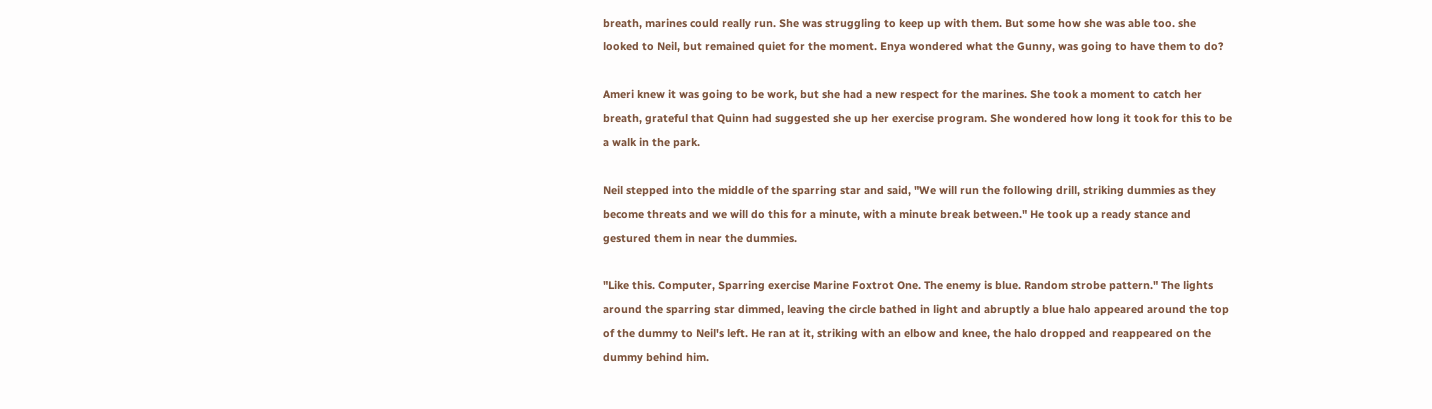breath, marines could really run. She was struggling to keep up with them. But some how she was able too. she looked to Neil, but remained quiet for the moment. Enya wondered what the Gunny, was going to have them to do?

Ameri knew it was going to be work, but she had a new respect for the marines. She took a moment to catch her breath, grateful that Quinn had suggested she up her exercise program. She wondered how long it took for this to be a walk in the park.

Neil stepped into the middle of the sparring star and said, "We will run the following drill, striking dummies as they become threats and we will do this for a minute, with a minute break between." He took up a ready stance and gestured them in near the dummies.

"Like this. Computer, Sparring exercise Marine Foxtrot One. The enemy is blue. Random strobe pattern." The lights around the sparring star dimmed, leaving the circle bathed in light and abruptly a blue halo appeared around the top of the dummy to Neil's left. He ran at it, striking with an elbow and knee, the halo dropped and reappeared on the dummy behind him.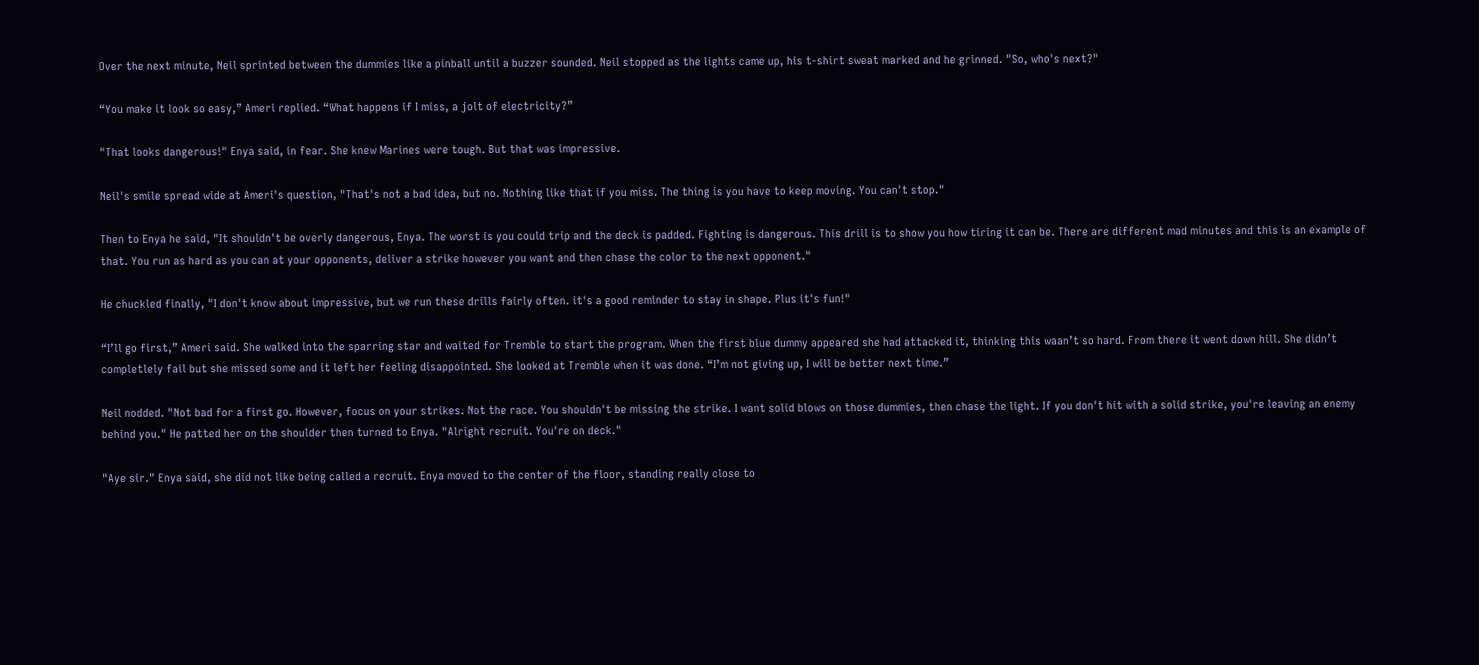Over the next minute, Neil sprinted between the dummies like a pinball until a buzzer sounded. Neil stopped as the lights came up, his t-shirt sweat marked and he grinned. "So, who's next?"

“You make it look so easy,” Ameri replied. “What happens if I miss, a jolt of electricity?”

"That looks dangerous!" Enya said, in fear. She knew Marines were tough. But that was impressive.

Neil's smile spread wide at Ameri's question, "That's not a bad idea, but no. Nothing like that if you miss. The thing is you have to keep moving. You can't stop."

Then to Enya he said, "It shouldn't be overly dangerous, Enya. The worst is you could trip and the deck is padded. Fighting is dangerous. This drill is to show you how tiring it can be. There are different mad minutes and this is an example of that. You run as hard as you can at your opponents, deliver a strike however you want and then chase the color to the next opponent."

He chuckled finally, "I don't know about impressive, but we run these drills fairly often. it's a good reminder to stay in shape. Plus it's fun!"

“I’ll go first,” Ameri said. She walked into the sparring star and waited for Tremble to start the program. When the first blue dummy appeared she had attacked it, thinking this waan’t so hard. From there it went down hill. She didn’t completlely fail but she missed some and it left her feeling disappointed. She looked at Tremble when it was done. “I’m not giving up, I will be better next time.”

Neil nodded. "Not bad for a first go. However, focus on your strikes. Not the race. You shouldn't be missing the strike. I want solid blows on those dummies, then chase the light. If you don't hit with a solid strike, you're leaving an enemy behind you." He patted her on the shoulder then turned to Enya. "Alright recruit. You're on deck."

"Aye sir." Enya said, she did not like being called a recruit. Enya moved to the center of the floor, standing really close to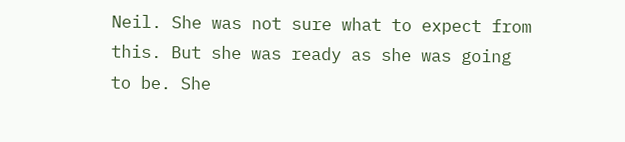Neil. She was not sure what to expect from this. But she was ready as she was going to be. She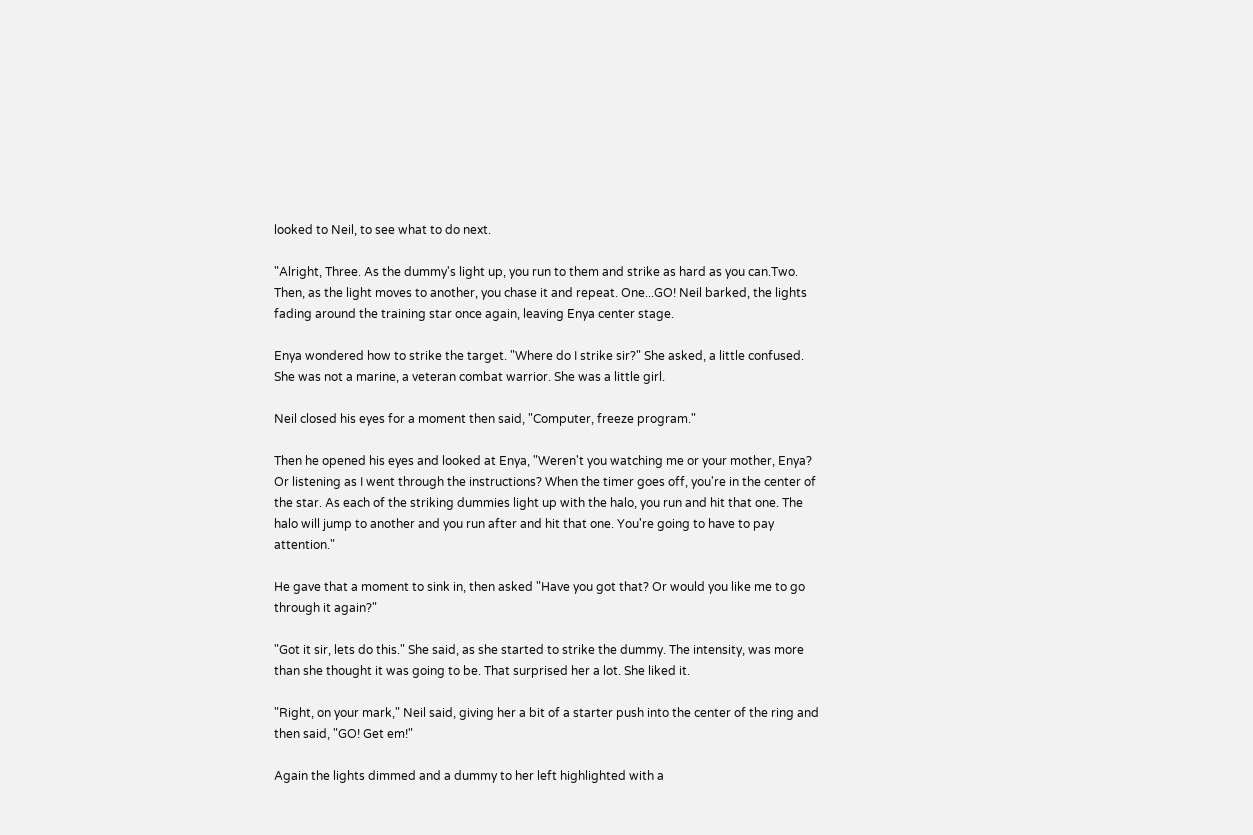looked to Neil, to see what to do next.

"Alright, Three. As the dummy's light up, you run to them and strike as hard as you can.Two. Then, as the light moves to another, you chase it and repeat. One...GO! Neil barked, the lights fading around the training star once again, leaving Enya center stage.

Enya wondered how to strike the target. "Where do I strike sir?" She asked, a little confused. She was not a marine, a veteran combat warrior. She was a little girl.

Neil closed his eyes for a moment then said, "Computer, freeze program."

Then he opened his eyes and looked at Enya, "Weren't you watching me or your mother, Enya? Or listening as I went through the instructions? When the timer goes off, you're in the center of the star. As each of the striking dummies light up with the halo, you run and hit that one. The halo will jump to another and you run after and hit that one. You're going to have to pay attention."

He gave that a moment to sink in, then asked "Have you got that? Or would you like me to go through it again?"

"Got it sir, lets do this." She said, as she started to strike the dummy. The intensity, was more than she thought it was going to be. That surprised her a lot. She liked it.

"Right, on your mark," Neil said, giving her a bit of a starter push into the center of the ring and then said, "GO! Get em!"

Again the lights dimmed and a dummy to her left highlighted with a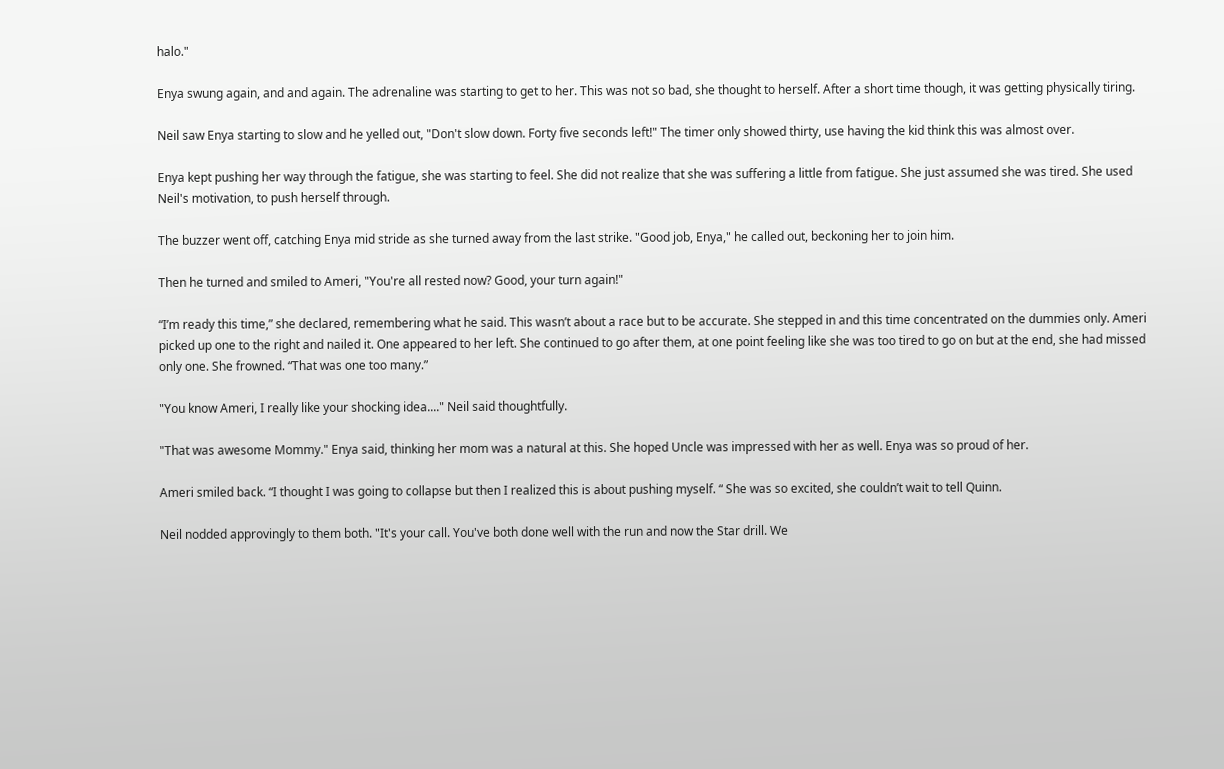halo."

Enya swung again, and and again. The adrenaline was starting to get to her. This was not so bad, she thought to herself. After a short time though, it was getting physically tiring.

Neil saw Enya starting to slow and he yelled out, "Don't slow down. Forty five seconds left!" The timer only showed thirty, use having the kid think this was almost over.

Enya kept pushing her way through the fatigue, she was starting to feel. She did not realize that she was suffering a little from fatigue. She just assumed she was tired. She used Neil's motivation, to push herself through.

The buzzer went off, catching Enya mid stride as she turned away from the last strike. "Good job, Enya," he called out, beckoning her to join him.

Then he turned and smiled to Ameri, "You're all rested now? Good, your turn again!"

“I’m ready this time,” she declared, remembering what he said. This wasn’t about a race but to be accurate. She stepped in and this time concentrated on the dummies only. Ameri picked up one to the right and nailed it. One appeared to her left. She continued to go after them, at one point feeling like she was too tired to go on but at the end, she had missed only one. She frowned. “That was one too many.”

"You know Ameri, I really like your shocking idea...." Neil said thoughtfully.

"That was awesome Mommy." Enya said, thinking her mom was a natural at this. She hoped Uncle was impressed with her as well. Enya was so proud of her.

Ameri smiled back. “I thought I was going to collapse but then I realized this is about pushing myself. “ She was so excited, she couldn’t wait to tell Quinn.

Neil nodded approvingly to them both. "It's your call. You've both done well with the run and now the Star drill. We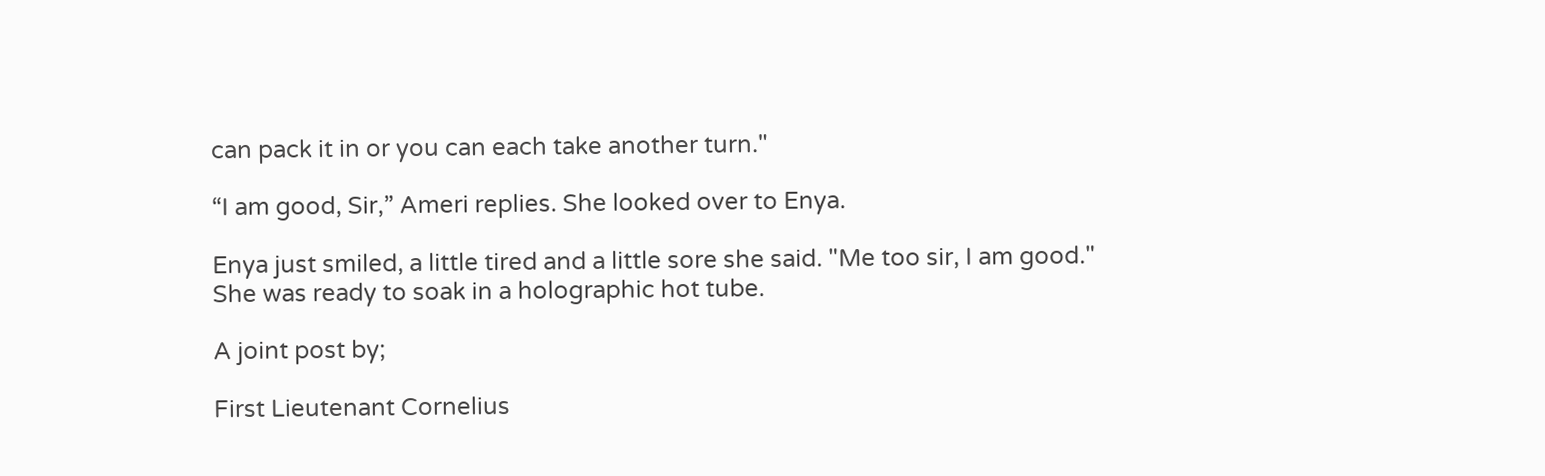can pack it in or you can each take another turn."

“I am good, Sir,” Ameri replies. She looked over to Enya.

Enya just smiled, a little tired and a little sore she said. "Me too sir, I am good." She was ready to soak in a holographic hot tube.

A joint post by;

First Lieutenant Cornelius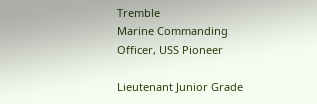Tremble
Marine Commanding Officer, USS Pioneer

Lieutenant Junior Grade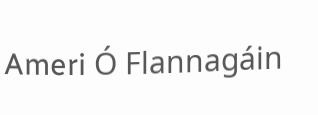Ameri Ó Flannagáin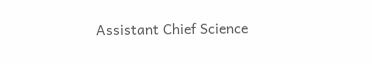Assistant Chief Science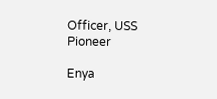Officer, USS Pioneer

Enya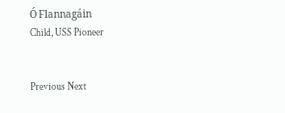Ó Flannagáin
Child, USS Pioneer


Previous Next